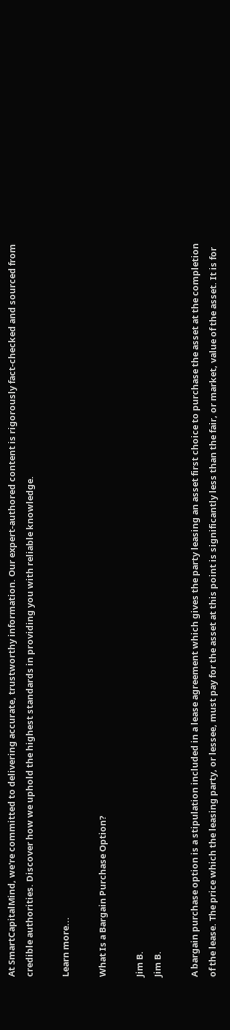At SmartCapitalMind, we're committed to delivering accurate, trustworthy information. Our expert-authored content is rigorously fact-checked and sourced from credible authorities. Discover how we uphold the highest standards in providing you with reliable knowledge.

Learn more...

What Is a Bargain Purchase Option?

Jim B.
Jim B.

A bargain purchase option is a stipulation included in a lease agreement which gives the party leasing an asset first choice to purchase the asset at the completion of the lease. The price which the leasing party, or lessee, must pay for the asset at this point is significantly less than the fair, or market, value of the asset. It is for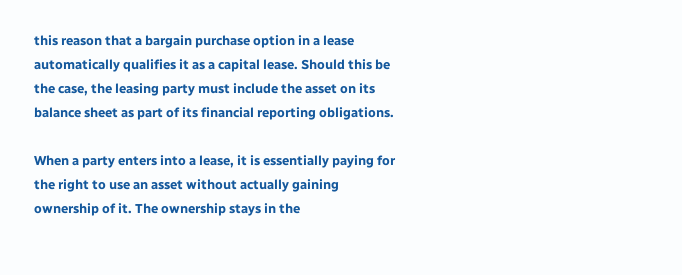this reason that a bargain purchase option in a lease automatically qualifies it as a capital lease. Should this be the case, the leasing party must include the asset on its balance sheet as part of its financial reporting obligations.

When a party enters into a lease, it is essentially paying for the right to use an asset without actually gaining ownership of it. The ownership stays in the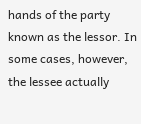hands of the party known as the lessor. In some cases, however, the lessee actually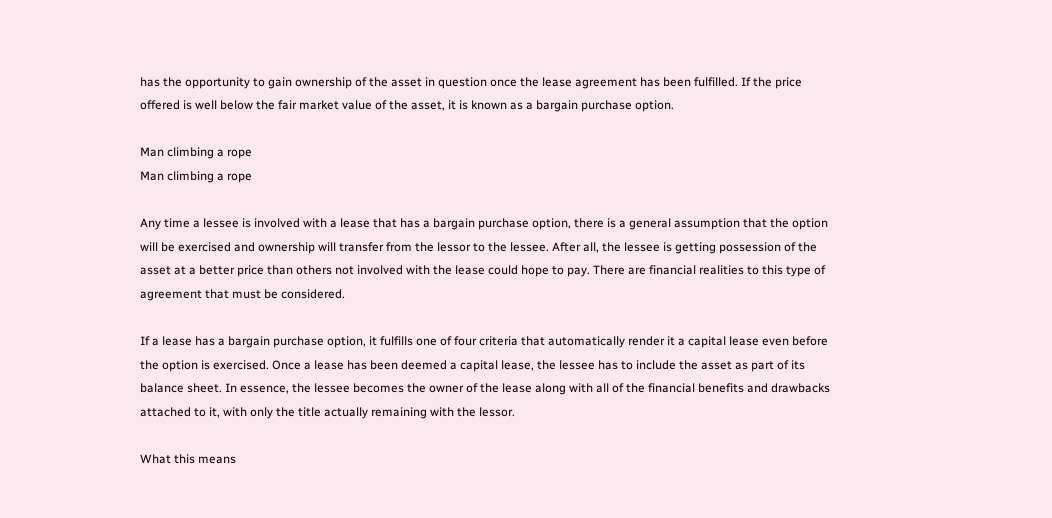has the opportunity to gain ownership of the asset in question once the lease agreement has been fulfilled. If the price offered is well below the fair market value of the asset, it is known as a bargain purchase option.

Man climbing a rope
Man climbing a rope

Any time a lessee is involved with a lease that has a bargain purchase option, there is a general assumption that the option will be exercised and ownership will transfer from the lessor to the lessee. After all, the lessee is getting possession of the asset at a better price than others not involved with the lease could hope to pay. There are financial realities to this type of agreement that must be considered.

If a lease has a bargain purchase option, it fulfills one of four criteria that automatically render it a capital lease even before the option is exercised. Once a lease has been deemed a capital lease, the lessee has to include the asset as part of its balance sheet. In essence, the lessee becomes the owner of the lease along with all of the financial benefits and drawbacks attached to it, with only the title actually remaining with the lessor.

What this means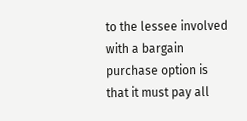to the lessee involved with a bargain purchase option is that it must pay all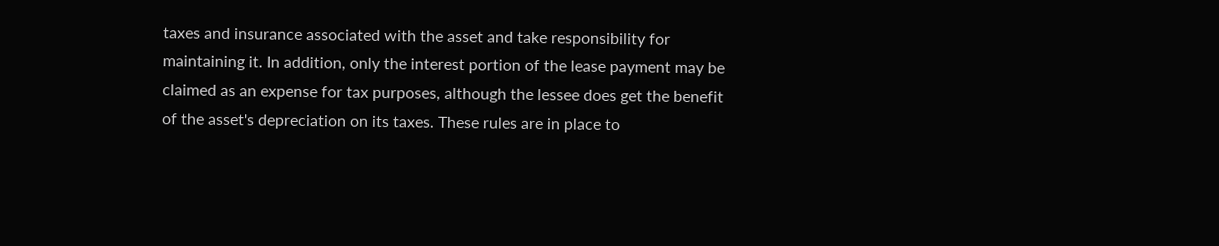taxes and insurance associated with the asset and take responsibility for maintaining it. In addition, only the interest portion of the lease payment may be claimed as an expense for tax purposes, although the lessee does get the benefit of the asset's depreciation on its taxes. These rules are in place to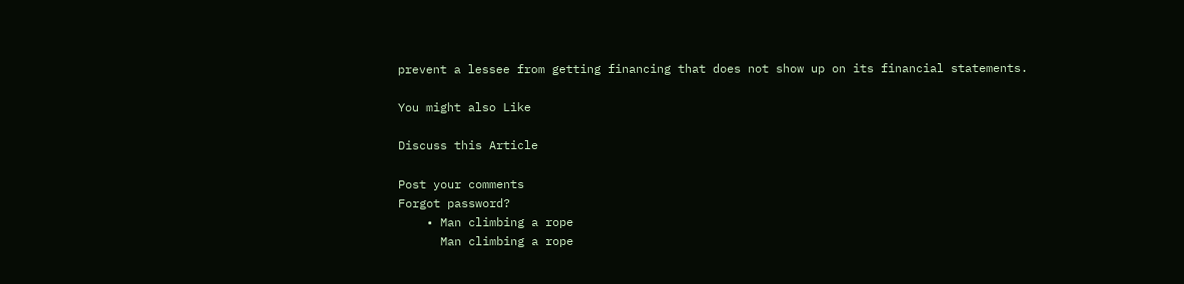prevent a lessee from getting financing that does not show up on its financial statements.

You might also Like

Discuss this Article

Post your comments
Forgot password?
    • Man climbing a rope
      Man climbing a rope